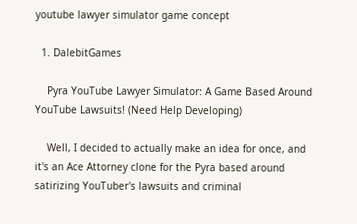youtube lawyer simulator game concept

  1. DalebitGames

    Pyra YouTube Lawyer Simulator: A Game Based Around YouTube Lawsuits! (Need Help Developing)

    Well, I decided to actually make an idea for once, and it's an Ace Attorney clone for the Pyra based around satirizing YouTuber's lawsuits and criminal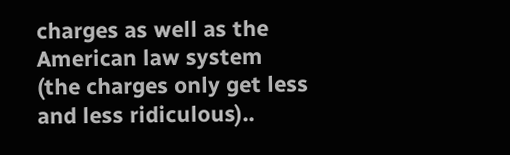charges as well as the American law system (the charges only get less and less ridiculous)..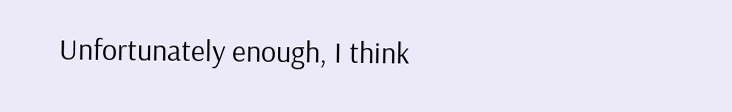Unfortunately enough, I think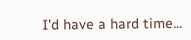I'd have a hard time...